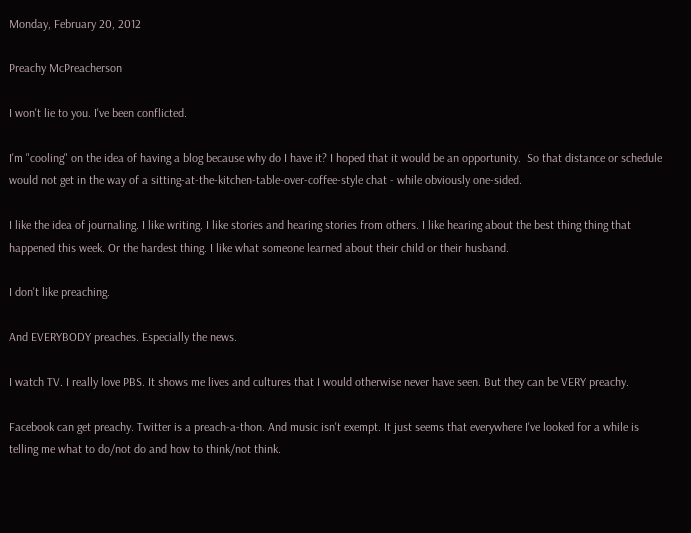Monday, February 20, 2012

Preachy McPreacherson

I won't lie to you. I've been conflicted.

I'm "cooling" on the idea of having a blog because why do I have it? I hoped that it would be an opportunity.  So that distance or schedule would not get in the way of a sitting-at-the-kitchen-table-over-coffee-style chat - while obviously one-sided.

I like the idea of journaling. I like writing. I like stories and hearing stories from others. I like hearing about the best thing thing that happened this week. Or the hardest thing. I like what someone learned about their child or their husband.

I don't like preaching.

And EVERYBODY preaches. Especially the news.

I watch TV. I really love PBS. It shows me lives and cultures that I would otherwise never have seen. But they can be VERY preachy.

Facebook can get preachy. Twitter is a preach-a-thon. And music isn't exempt. It just seems that everywhere I've looked for a while is telling me what to do/not do and how to think/not think.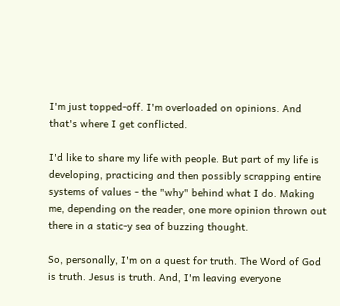I'm just topped-off. I'm overloaded on opinions. And that's where I get conflicted.

I'd like to share my life with people. But part of my life is developing, practicing and then possibly scrapping entire systems of values - the "why" behind what I do. Making me, depending on the reader, one more opinion thrown out there in a static-y sea of buzzing thought.

So, personally, I'm on a quest for truth. The Word of God is truth. Jesus is truth. And, I'm leaving everyone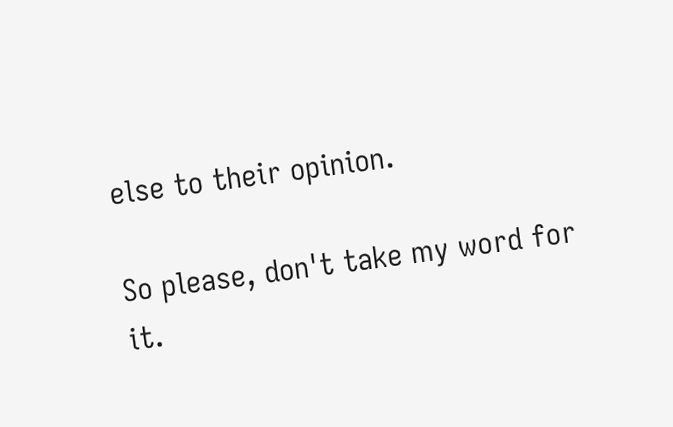else to their opinion.

So please, don't take my word for it.